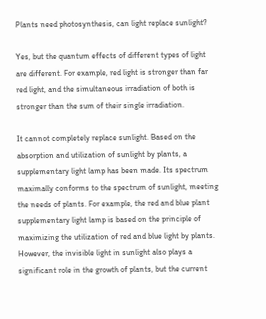Plants need photosynthesis, can light replace sunlight?

Yes, but the quantum effects of different types of light are different. For example, red light is stronger than far red light, and the simultaneous irradiation of both is stronger than the sum of their single irradiation.

It cannot completely replace sunlight. Based on the absorption and utilization of sunlight by plants, a supplementary light lamp has been made. Its spectrum maximally conforms to the spectrum of sunlight, meeting the needs of plants. For example, the red and blue plant supplementary light lamp is based on the principle of maximizing the utilization of red and blue light by plants. However, the invisible light in sunlight also plays a significant role in the growth of plants, but the current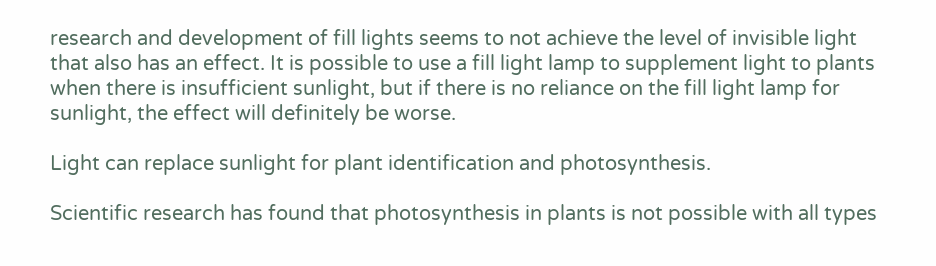research and development of fill lights seems to not achieve the level of invisible light that also has an effect. It is possible to use a fill light lamp to supplement light to plants when there is insufficient sunlight, but if there is no reliance on the fill light lamp for sunlight, the effect will definitely be worse.

Light can replace sunlight for plant identification and photosynthesis.

Scientific research has found that photosynthesis in plants is not possible with all types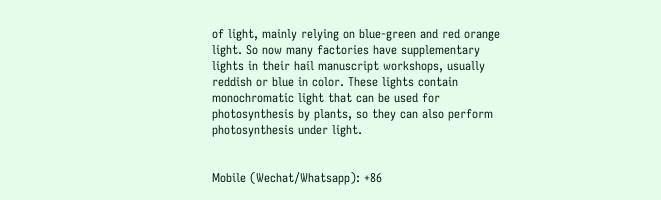of light, mainly relying on blue-green and red orange light. So now many factories have supplementary lights in their hail manuscript workshops, usually reddish or blue in color. These lights contain monochromatic light that can be used for photosynthesis by plants, so they can also perform photosynthesis under light.


Mobile (Wechat/Whatsapp): +86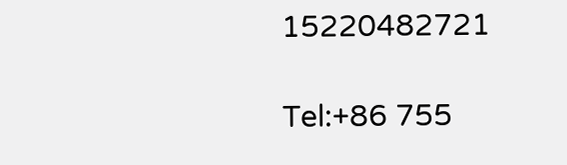15220482721

Tel:+86 755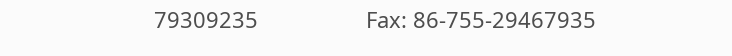79309235                  Fax: 86-755-29467935